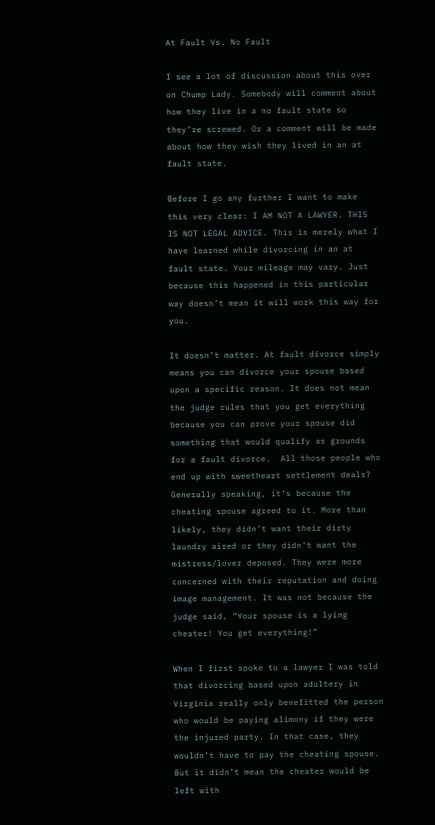At Fault Vs. No Fault

I see a lot of discussion about this over on Chump Lady. Somebody will comment about how they live in a no fault state so they’re screwed. Or a comment will be made about how they wish they lived in an at fault state.

Before I go any further I want to make this very clear: I AM NOT A LAWYER. THIS IS NOT LEGAL ADVICE. This is merely what I have learned while divorcing in an at fault state. Your mileage may vary. Just because this happened in this particular way doesn’t mean it will work this way for you.

It doesn’t matter. At fault divorce simply means you can divorce your spouse based upon a specific reason. It does not mean the judge rules that you get everything because you can prove your spouse did something that would qualify as grounds for a fault divorce.  All those people who end up with sweetheart settlement deals? Generally speaking, it’s because the cheating spouse agreed to it. More than likely, they didn’t want their dirty laundry aired or they didn’t want the mistress/lover deposed. They were more concerned with their reputation and doing image management. It was not because the judge said, “Your spouse is a lying cheater! You get everything!”

When I first spoke to a lawyer I was told that divorcing based upon adultery in Virginia really only benefitted the person who would be paying alimony if they were the injured party. In that case, they wouldn’t have to pay the cheating spouse. But it didn’t mean the cheater would be left with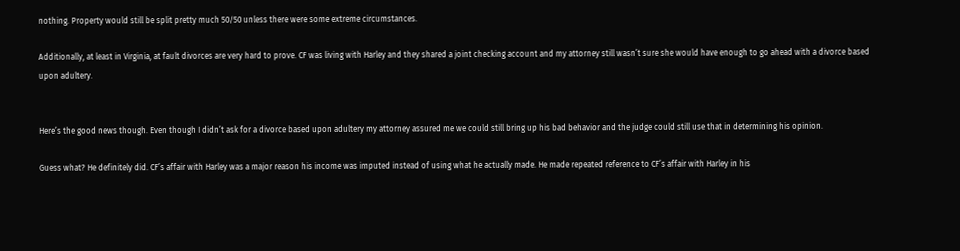nothing. Property would still be split pretty much 50/50 unless there were some extreme circumstances.

Additionally, at least in Virginia, at fault divorces are very hard to prove. CF was living with Harley and they shared a joint checking account and my attorney still wasn’t sure she would have enough to go ahead with a divorce based upon adultery.


Here’s the good news though. Even though I didn’t ask for a divorce based upon adultery my attorney assured me we could still bring up his bad behavior and the judge could still use that in determining his opinion.

Guess what? He definitely did. CF’s affair with Harley was a major reason his income was imputed instead of using what he actually made. He made repeated reference to CF’s affair with Harley in his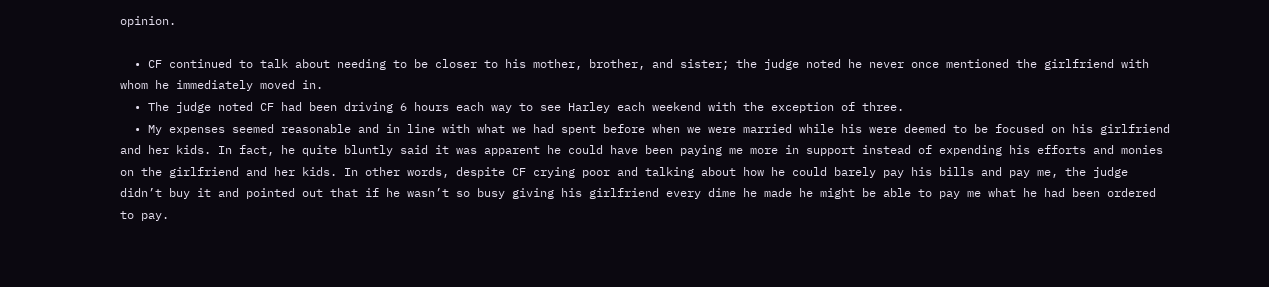opinion.

  • CF continued to talk about needing to be closer to his mother, brother, and sister; the judge noted he never once mentioned the girlfriend with whom he immediately moved in.
  • The judge noted CF had been driving 6 hours each way to see Harley each weekend with the exception of three.
  • My expenses seemed reasonable and in line with what we had spent before when we were married while his were deemed to be focused on his girlfriend and her kids. In fact, he quite bluntly said it was apparent he could have been paying me more in support instead of expending his efforts and monies on the girlfriend and her kids. In other words, despite CF crying poor and talking about how he could barely pay his bills and pay me, the judge didn’t buy it and pointed out that if he wasn’t so busy giving his girlfriend every dime he made he might be able to pay me what he had been ordered to pay.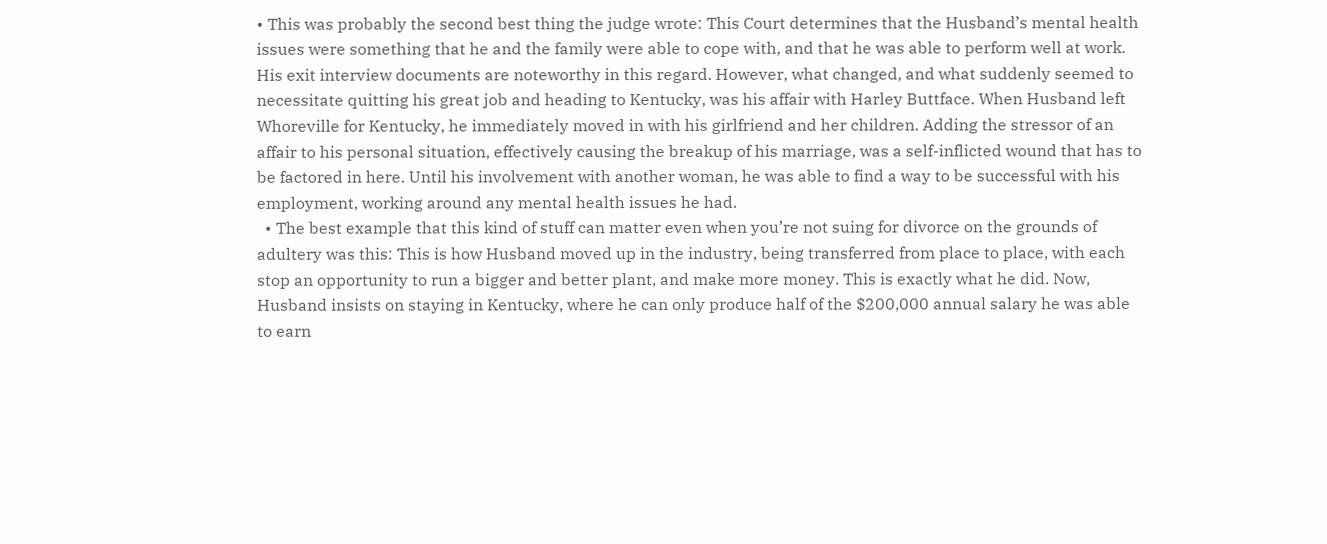• This was probably the second best thing the judge wrote: This Court determines that the Husband’s mental health issues were something that he and the family were able to cope with, and that he was able to perform well at work. His exit interview documents are noteworthy in this regard. However, what changed, and what suddenly seemed to necessitate quitting his great job and heading to Kentucky, was his affair with Harley Buttface. When Husband left Whoreville for Kentucky, he immediately moved in with his girlfriend and her children. Adding the stressor of an affair to his personal situation, effectively causing the breakup of his marriage, was a self-inflicted wound that has to be factored in here. Until his involvement with another woman, he was able to find a way to be successful with his employment, working around any mental health issues he had.
  • The best example that this kind of stuff can matter even when you’re not suing for divorce on the grounds of adultery was this: This is how Husband moved up in the industry, being transferred from place to place, with each stop an opportunity to run a bigger and better plant, and make more money. This is exactly what he did. Now, Husband insists on staying in Kentucky, where he can only produce half of the $200,000 annual salary he was able to earn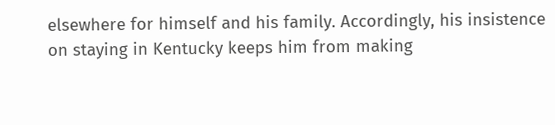elsewhere for himself and his family. Accordingly, his insistence on staying in Kentucky keeps him from making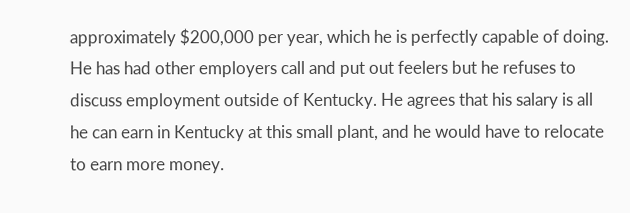approximately $200,000 per year, which he is perfectly capable of doing. He has had other employers call and put out feelers but he refuses to discuss employment outside of Kentucky. He agrees that his salary is all he can earn in Kentucky at this small plant, and he would have to relocate to earn more money.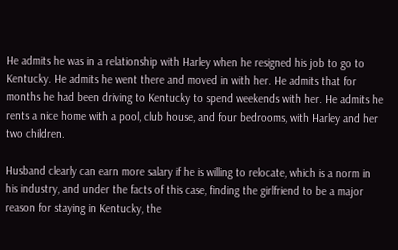He admits he was in a relationship with Harley when he resigned his job to go to Kentucky. He admits he went there and moved in with her. He admits that for months he had been driving to Kentucky to spend weekends with her. He admits he rents a nice home with a pool, club house, and four bedrooms, with Harley and her two children.

Husband clearly can earn more salary if he is willing to relocate, which is a norm in his industry, and under the facts of this case, finding the girlfriend to be a major reason for staying in Kentucky, the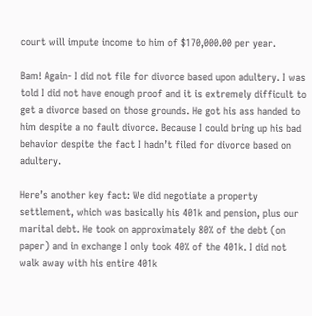court will impute income to him of $170,000.00 per year.

Bam! Again- I did not file for divorce based upon adultery. I was told I did not have enough proof and it is extremely difficult to get a divorce based on those grounds. He got his ass handed to him despite a no fault divorce. Because I could bring up his bad behavior despite the fact I hadn’t filed for divorce based on adultery.

Here’s another key fact: We did negotiate a property settlement, which was basically his 401k and pension, plus our marital debt. He took on approximately 80% of the debt (on paper) and in exchange I only took 40% of the 401k. I did not walk away with his entire 401k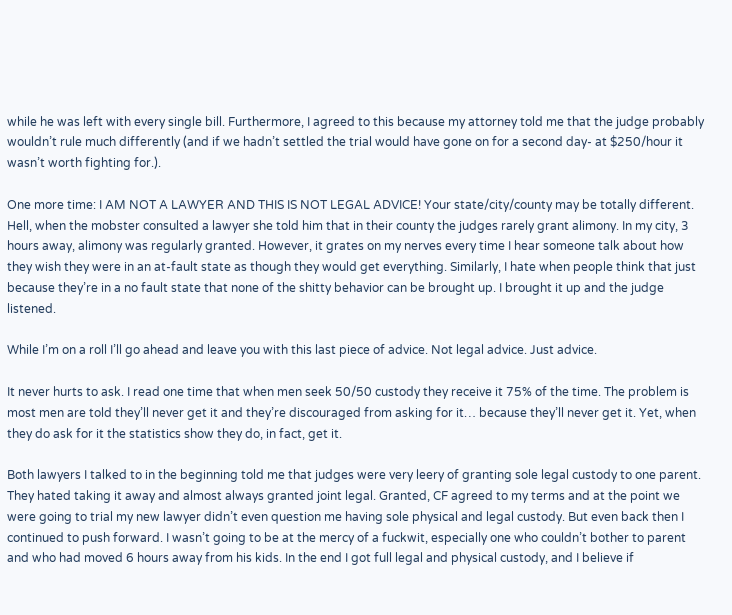while he was left with every single bill. Furthermore, I agreed to this because my attorney told me that the judge probably wouldn’t rule much differently (and if we hadn’t settled the trial would have gone on for a second day- at $250/hour it wasn’t worth fighting for.).

One more time: I AM NOT A LAWYER AND THIS IS NOT LEGAL ADVICE! Your state/city/county may be totally different. Hell, when the mobster consulted a lawyer she told him that in their county the judges rarely grant alimony. In my city, 3 hours away, alimony was regularly granted. However, it grates on my nerves every time I hear someone talk about how they wish they were in an at-fault state as though they would get everything. Similarly, I hate when people think that just because they’re in a no fault state that none of the shitty behavior can be brought up. I brought it up and the judge listened.

While I’m on a roll I’ll go ahead and leave you with this last piece of advice. Not legal advice. Just advice.

It never hurts to ask. I read one time that when men seek 50/50 custody they receive it 75% of the time. The problem is most men are told they’ll never get it and they’re discouraged from asking for it… because they’ll never get it. Yet, when they do ask for it the statistics show they do, in fact, get it.

Both lawyers I talked to in the beginning told me that judges were very leery of granting sole legal custody to one parent. They hated taking it away and almost always granted joint legal. Granted, CF agreed to my terms and at the point we were going to trial my new lawyer didn’t even question me having sole physical and legal custody. But even back then I continued to push forward. I wasn’t going to be at the mercy of a fuckwit, especially one who couldn’t bother to parent and who had moved 6 hours away from his kids. In the end I got full legal and physical custody, and I believe if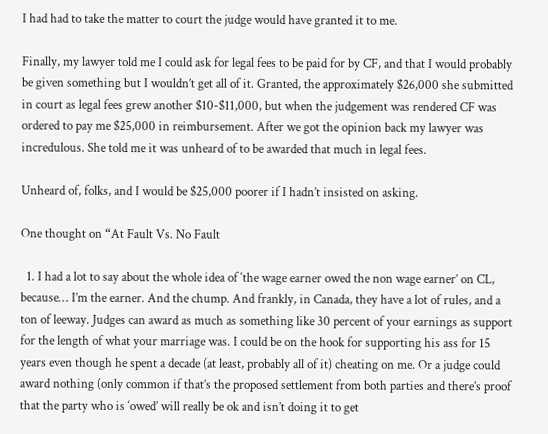I had had to take the matter to court the judge would have granted it to me.

Finally, my lawyer told me I could ask for legal fees to be paid for by CF, and that I would probably be given something but I wouldn’t get all of it. Granted, the approximately $26,000 she submitted in court as legal fees grew another $10-$11,000, but when the judgement was rendered CF was ordered to pay me $25,000 in reimbursement. After we got the opinion back my lawyer was incredulous. She told me it was unheard of to be awarded that much in legal fees.

Unheard of, folks, and I would be $25,000 poorer if I hadn’t insisted on asking.

One thought on “At Fault Vs. No Fault

  1. I had a lot to say about the whole idea of ‘the wage earner owed the non wage earner’ on CL, because… I’m the earner. And the chump. And frankly, in Canada, they have a lot of rules, and a ton of leeway. Judges can award as much as something like 30 percent of your earnings as support for the length of what your marriage was. I could be on the hook for supporting his ass for 15 years even though he spent a decade (at least, probably all of it) cheating on me. Or a judge could award nothing (only common if that’s the proposed settlement from both parties and there’s proof that the party who is ‘owed’ will really be ok and isn’t doing it to get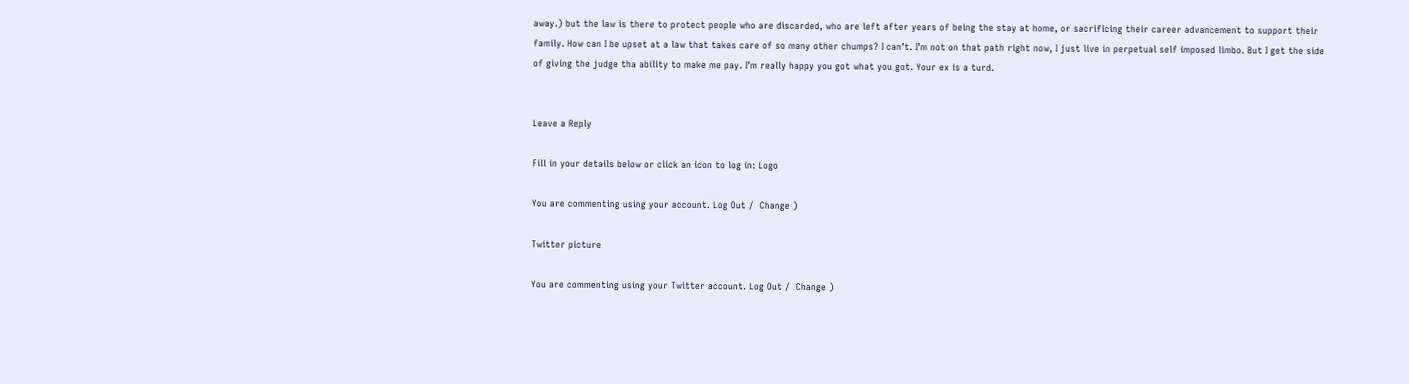away.) but the law is there to protect people who are discarded, who are left after years of being the stay at home, or sacrificing their career advancement to support their family. How can I be upset at a law that takes care of so many other chumps? I can’t. I’m not on that path right now, I just live in perpetual self imposed limbo. But I get the side of giving the judge tha ability to make me pay. I’m really happy you got what you got. Your ex is a turd.


Leave a Reply

Fill in your details below or click an icon to log in: Logo

You are commenting using your account. Log Out /  Change )

Twitter picture

You are commenting using your Twitter account. Log Out /  Change )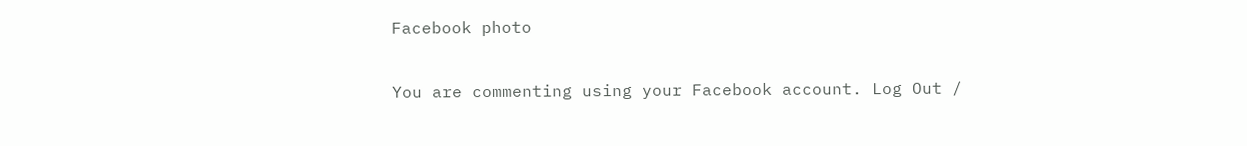Facebook photo

You are commenting using your Facebook account. Log Out /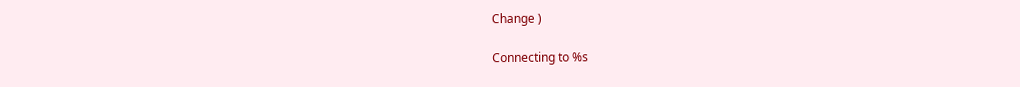Change )

Connecting to %s